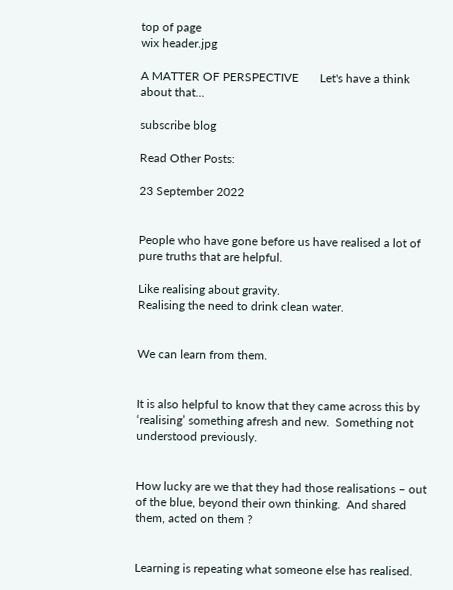top of page
wix header.jpg

A MATTER OF PERSPECTIVE       Let's have a think about that...

subscribe blog

Read Other Posts:

23 September 2022


People who have gone before us have realised a lot of pure truths that are helpful.

Like realising about gravity.
Realising the need to drink clean water.


We can learn from them.


It is also helpful to know that they came across this by ‘realising’ something afresh and new.  Something not understood previously.


How lucky are we that they had those realisations – out of the blue, beyond their own thinking.  And shared them, acted on them ?


Learning is repeating what someone else has realised.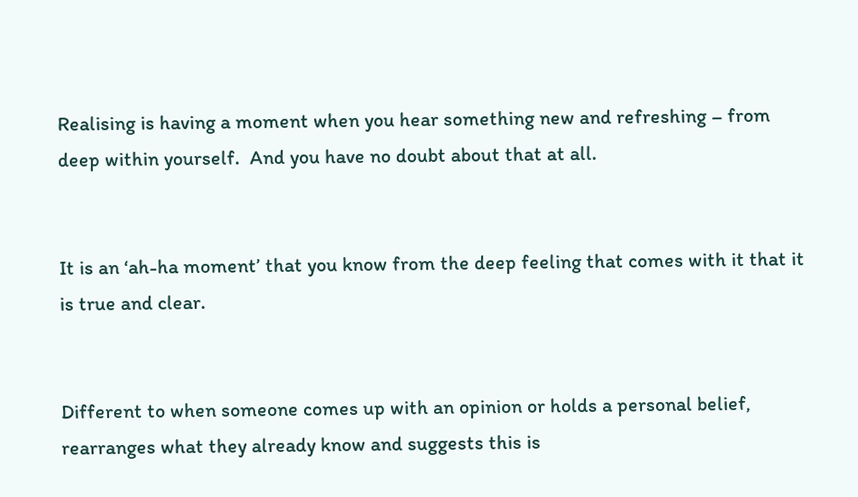Realising is having a moment when you hear something new and refreshing – from deep within yourself.  And you have no doubt about that at all.


It is an ‘ah-ha moment’ that you know from the deep feeling that comes with it that it is true and clear.


Different to when someone comes up with an opinion or holds a personal belief, rearranges what they already know and suggests this is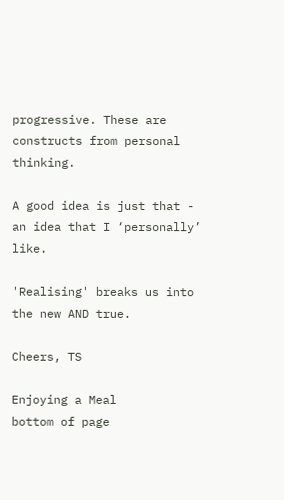progressive. These are constructs from personal thinking.

A good idea is just that - an idea that I ‘personally’ like.

'Realising' breaks us into the new AND true.

Cheers, TS

Enjoying a Meal
bottom of page